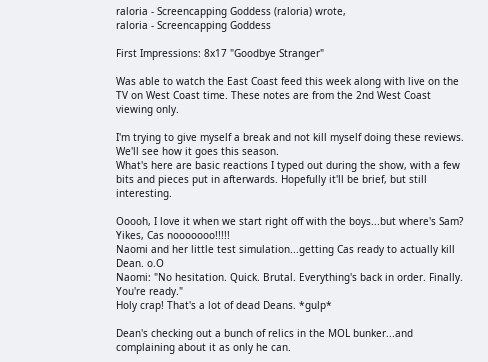raloria - Screencapping Goddess (raloria) wrote,
raloria - Screencapping Goddess

First Impressions: 8x17 "Goodbye Stranger"

Was able to watch the East Coast feed this week along with live on the TV on West Coast time. These notes are from the 2nd West Coast viewing only.

I'm trying to give myself a break and not kill myself doing these reviews. We'll see how it goes this season.
What's here are basic reactions I typed out during the show, with a few bits and pieces put in afterwards. Hopefully it'll be brief, but still interesting.

Ooooh, I love it when we start right off with the boys...but where's Sam?
Yikes, Cas nooooooo!!!!!
Naomi and her little test simulation...getting Cas ready to actually kill Dean. o.O
Naomi: "No hesitation. Quick. Brutal. Everything's back in order. Finally. You're ready."
Holy crap! That's a lot of dead Deans. *gulp*

Dean's checking out a bunch of relics in the MOL bunker...and complaining about it as only he can.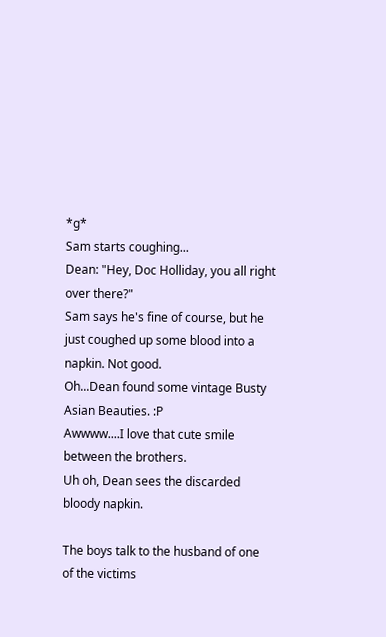*g*
Sam starts coughing...
Dean: "Hey, Doc Holliday, you all right over there?"
Sam says he's fine of course, but he just coughed up some blood into a napkin. Not good.
Oh...Dean found some vintage Busty Asian Beauties. :P
Awwww....I love that cute smile between the brothers.
Uh oh, Dean sees the discarded bloody napkin.

The boys talk to the husband of one of the victims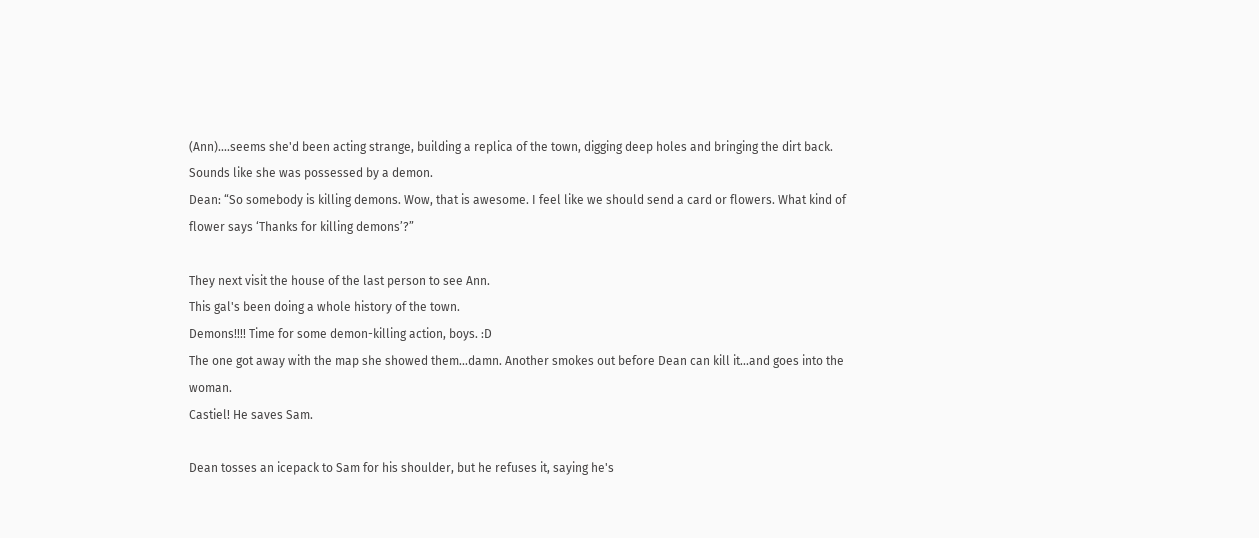(Ann)....seems she'd been acting strange, building a replica of the town, digging deep holes and bringing the dirt back.
Sounds like she was possessed by a demon.
Dean: “So somebody is killing demons. Wow, that is awesome. I feel like we should send a card or flowers. What kind of flower says ‘Thanks for killing demons’?”

They next visit the house of the last person to see Ann.
This gal's been doing a whole history of the town.
Demons!!!! Time for some demon-killing action, boys. :D
The one got away with the map she showed them...damn. Another smokes out before Dean can kill it...and goes into the woman.
Castiel! He saves Sam.

Dean tosses an icepack to Sam for his shoulder, but he refuses it, saying he's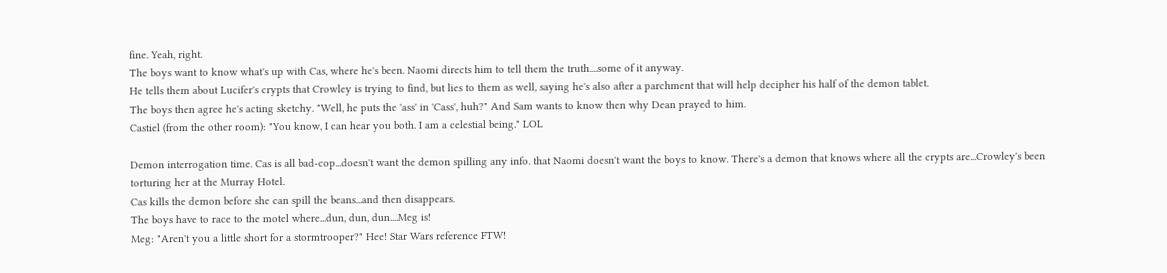fine. Yeah, right.
The boys want to know what's up with Cas, where he's been. Naomi directs him to tell them the truth....some of it anyway.
He tells them about Lucifer's crypts that Crowley is trying to find, but lies to them as well, saying he's also after a parchment that will help decipher his half of the demon tablet.
The boys then agree he's acting sketchy. "Well, he puts the 'ass' in 'Cass', huh?" And Sam wants to know then why Dean prayed to him.
Castiel (from the other room): "You know, I can hear you both. I am a celestial being." LOL

Demon interrogation time. Cas is all bad-cop...doesn't want the demon spilling any info. that Naomi doesn't want the boys to know. There's a demon that knows where all the crypts are...Crowley's been torturing her at the Murray Hotel.
Cas kills the demon before she can spill the beans...and then disappears.
The boys have to race to the motel where...dun, dun, dun....Meg is!
Meg: "Aren't you a little short for a stormtrooper?" Hee! Star Wars reference FTW!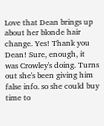Love that Dean brings up about her blonde hair change. Yes! Thank you Dean! Sure, enough, it was Crowley's doing. Turns out she's been giving him false info. so she could buy time to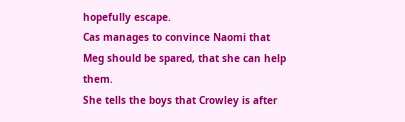hopefully escape.
Cas manages to convince Naomi that Meg should be spared, that she can help them.
She tells the boys that Crowley is after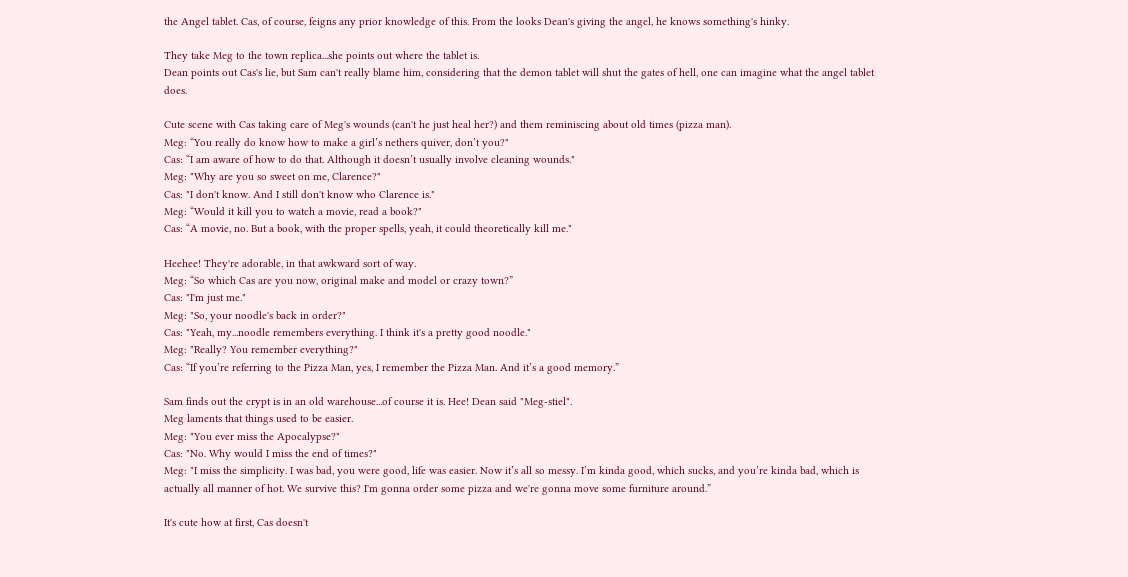the Angel tablet. Cas, of course, feigns any prior knowledge of this. From the looks Dean's giving the angel, he knows something's hinky.

They take Meg to the town replica...she points out where the tablet is.
Dean points out Cas's lie, but Sam can't really blame him, considering that the demon tablet will shut the gates of hell, one can imagine what the angel tablet does.

Cute scene with Cas taking care of Meg's wounds (can't he just heal her?) and them reminiscing about old times (pizza man).
Meg: “You really do know how to make a girl’s nethers quiver, don’t you?"
Cas: “I am aware of how to do that. Although it doesn’t usually involve cleaning wounds."
Meg: "Why are you so sweet on me, Clarence?"
Cas: "I don't know. And I still don't know who Clarence is."
Meg: “Would it kill you to watch a movie, read a book?"
Cas: “A movie, no. But a book, with the proper spells, yeah, it could theoretically kill me."

Heehee! They're adorable, in that awkward sort of way.
Meg: “So which Cas are you now, original make and model or crazy town?”
Cas: "I'm just me."
Meg: "So, your noodle's back in order?"
Cas: "Yeah, my...noodle remembers everything. I think it's a pretty good noodle."
Meg: "Really? You remember everything?"
Cas: “If you’re referring to the Pizza Man, yes, I remember the Pizza Man. And it’s a good memory.”

Sam finds out the crypt is in an old warehouse...of course it is. Hee! Dean said "Meg-stiel".
Meg laments that things used to be easier.
Meg: "You ever miss the Apocalypse?"
Cas: "No. Why would I miss the end of times?"
Meg: "I miss the simplicity. I was bad, you were good, life was easier. Now it’s all so messy. I’m kinda good, which sucks, and you’re kinda bad, which is actually all manner of hot. We survive this? I'm gonna order some pizza and we're gonna move some furniture around.”

It's cute how at first, Cas doesn't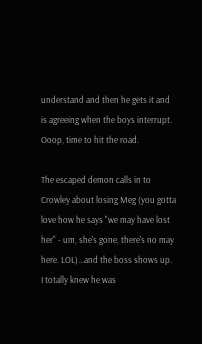understand and then he gets it and is agreeing when the boys interrupt.
Ooop, time to hit the road.

The escaped demon calls in to Crowley about losing Meg (you gotta love how he says "we may have lost her" - um, she's gone, there's no may here. LOL)...and the boss shows up.
I totally knew he was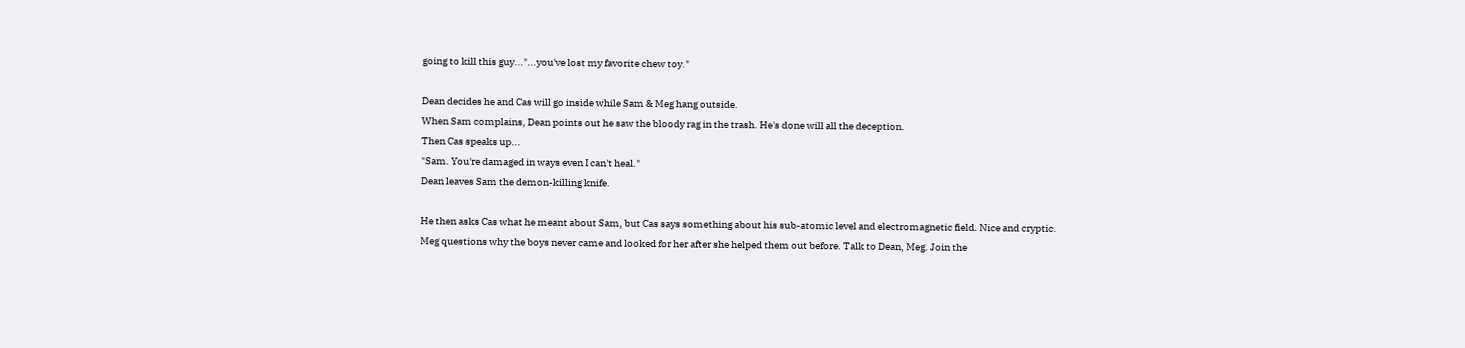going to kill this guy..."...you've lost my favorite chew toy."

Dean decides he and Cas will go inside while Sam & Meg hang outside.
When Sam complains, Dean points out he saw the bloody rag in the trash. He's done will all the deception.
Then Cas speaks up...
"Sam. You're damaged in ways even I can't heal."
Dean leaves Sam the demon-killing knife.

He then asks Cas what he meant about Sam, but Cas says something about his sub-atomic level and electromagnetic field. Nice and cryptic.
Meg questions why the boys never came and looked for her after she helped them out before. Talk to Dean, Meg. Join the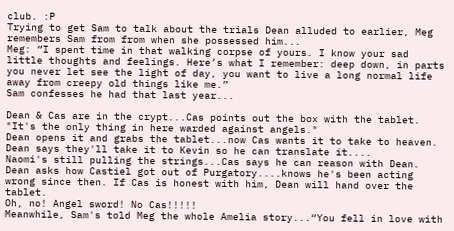club. :P
Trying to get Sam to talk about the trials Dean alluded to earlier, Meg remembers Sam from from when she possessed him...
Meg: “I spent time in that walking corpse of yours. I know your sad little thoughts and feelings. Here’s what I remember: deep down, in parts you never let see the light of day, you want to live a long normal life away from creepy old things like me.”
Sam confesses he had that last year...

Dean & Cas are in the crypt...Cas points out the box with the tablet. "It's the only thing in here warded against angels."
Dean opens it and grabs the tablet...now Cas wants it to take to heaven. Dean says they'll take it to Kevin so he can translate it....
Naomi's still pulling the strings...Cas says he can reason with Dean.
Dean asks how Castiel got out of Purgatory....knows he's been acting wrong since then. If Cas is honest with him, Dean will hand over the tablet.
Oh, no! Angel sword! No Cas!!!!!
Meanwhile, Sam's told Meg the whole Amelia story...“You fell in love with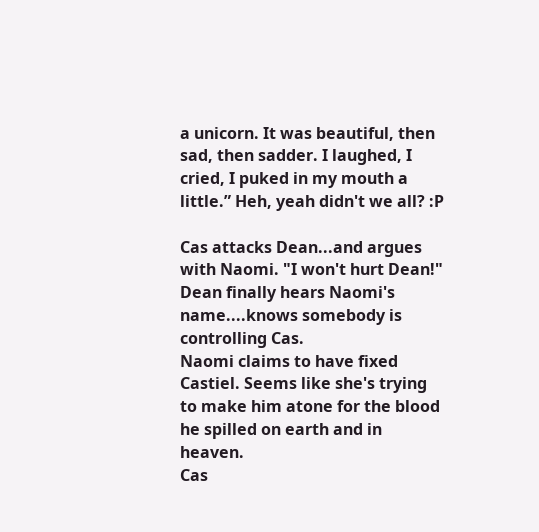a unicorn. It was beautiful, then sad, then sadder. I laughed, I cried, I puked in my mouth a little.” Heh, yeah didn't we all? :P

Cas attacks Dean...and argues with Naomi. "I won't hurt Dean!"
Dean finally hears Naomi's name....knows somebody is controlling Cas.
Naomi claims to have fixed Castiel. Seems like she's trying to make him atone for the blood he spilled on earth and in heaven.
Cas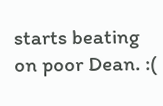starts beating on poor Dean. :(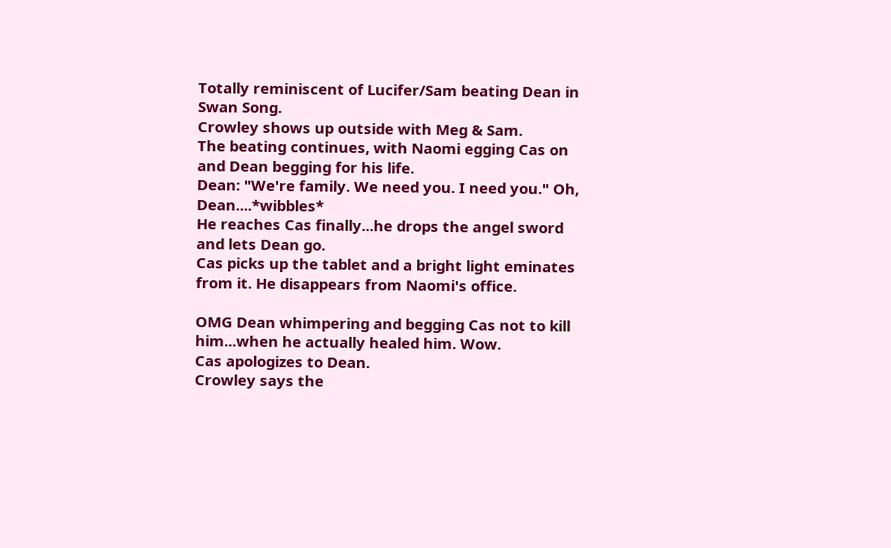Totally reminiscent of Lucifer/Sam beating Dean in Swan Song.
Crowley shows up outside with Meg & Sam.
The beating continues, with Naomi egging Cas on and Dean begging for his life.
Dean: "We're family. We need you. I need you." Oh, Dean....*wibbles*
He reaches Cas finally...he drops the angel sword and lets Dean go.
Cas picks up the tablet and a bright light eminates from it. He disappears from Naomi's office.

OMG Dean whimpering and begging Cas not to kill him...when he actually healed him. Wow.
Cas apologizes to Dean.
Crowley says the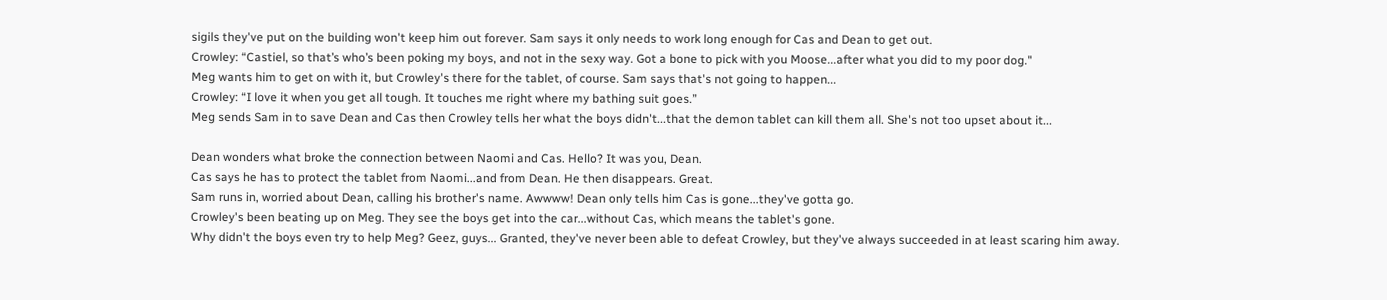sigils they've put on the building won't keep him out forever. Sam says it only needs to work long enough for Cas and Dean to get out.
Crowley: “Castiel, so that’s who’s been poking my boys, and not in the sexy way. Got a bone to pick with you Moose...after what you did to my poor dog."
Meg wants him to get on with it, but Crowley's there for the tablet, of course. Sam says that's not going to happen...
Crowley: “I love it when you get all tough. It touches me right where my bathing suit goes.”
Meg sends Sam in to save Dean and Cas then Crowley tells her what the boys didn't...that the demon tablet can kill them all. She's not too upset about it...

Dean wonders what broke the connection between Naomi and Cas. Hello? It was you, Dean.
Cas says he has to protect the tablet from Naomi...and from Dean. He then disappears. Great.
Sam runs in, worried about Dean, calling his brother's name. Awwww! Dean only tells him Cas is gone...they've gotta go.
Crowley's been beating up on Meg. They see the boys get into the car...without Cas, which means the tablet's gone.
Why didn't the boys even try to help Meg? Geez, guys... Granted, they've never been able to defeat Crowley, but they've always succeeded in at least scaring him away.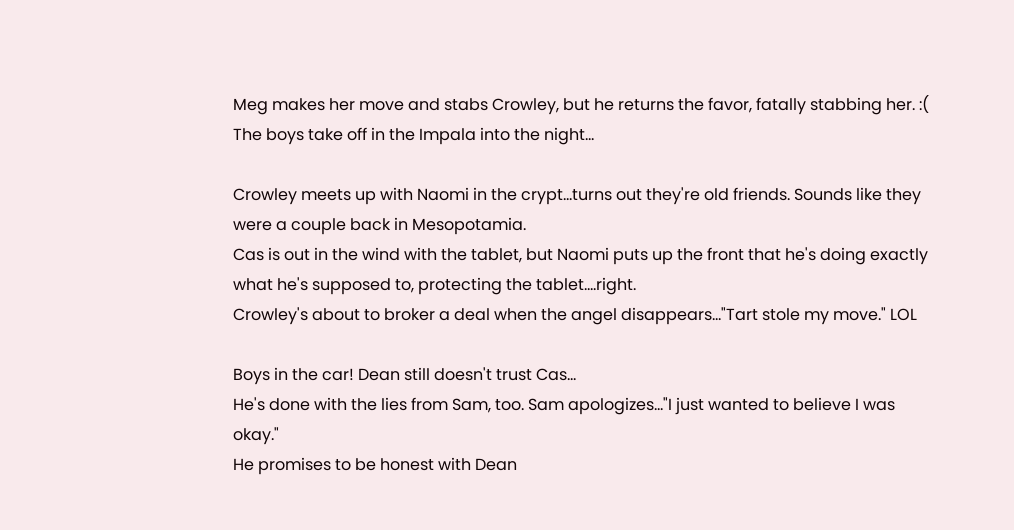Meg makes her move and stabs Crowley, but he returns the favor, fatally stabbing her. :(
The boys take off in the Impala into the night...

Crowley meets up with Naomi in the crypt...turns out they're old friends. Sounds like they were a couple back in Mesopotamia.
Cas is out in the wind with the tablet, but Naomi puts up the front that he's doing exactly what he's supposed to, protecting the tablet....right.
Crowley's about to broker a deal when the angel disappears..."Tart stole my move." LOL

Boys in the car! Dean still doesn't trust Cas...
He's done with the lies from Sam, too. Sam apologizes..."I just wanted to believe I was okay."
He promises to be honest with Dean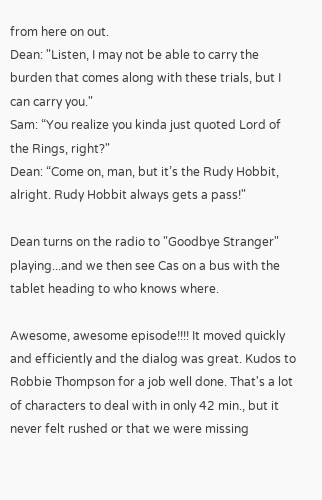from here on out.
Dean: "Listen, I may not be able to carry the burden that comes along with these trials, but I can carry you."
Sam: “You realize you kinda just quoted Lord of the Rings, right?"
Dean: “Come on, man, but it’s the Rudy Hobbit, alright. Rudy Hobbit always gets a pass!"

Dean turns on the radio to "Goodbye Stranger" playing...and we then see Cas on a bus with the tablet heading to who knows where.

Awesome, awesome episode!!!! It moved quickly and efficiently and the dialog was great. Kudos to Robbie Thompson for a job well done. That's a lot of characters to deal with in only 42 min., but it never felt rushed or that we were missing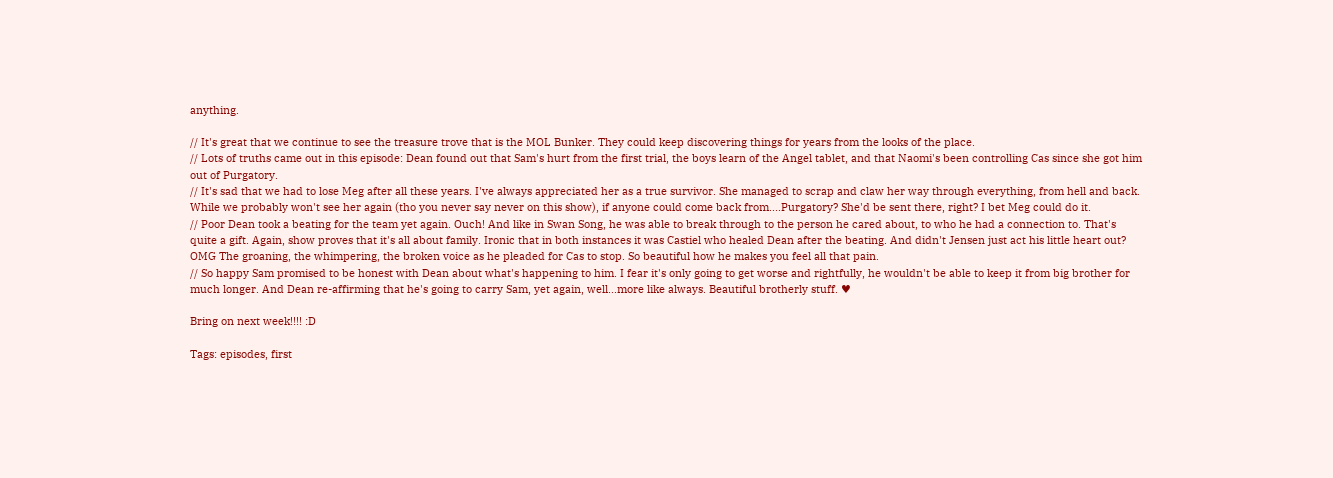anything.

// It's great that we continue to see the treasure trove that is the MOL Bunker. They could keep discovering things for years from the looks of the place.
// Lots of truths came out in this episode: Dean found out that Sam's hurt from the first trial, the boys learn of the Angel tablet, and that Naomi's been controlling Cas since she got him out of Purgatory.
// It's sad that we had to lose Meg after all these years. I've always appreciated her as a true survivor. She managed to scrap and claw her way through everything, from hell and back. While we probably won't see her again (tho you never say never on this show), if anyone could come back from....Purgatory? She'd be sent there, right? I bet Meg could do it.
// Poor Dean took a beating for the team yet again. Ouch! And like in Swan Song, he was able to break through to the person he cared about, to who he had a connection to. That's quite a gift. Again, show proves that it's all about family. Ironic that in both instances it was Castiel who healed Dean after the beating. And didn't Jensen just act his little heart out? OMG The groaning, the whimpering, the broken voice as he pleaded for Cas to stop. So beautiful how he makes you feel all that pain.
// So happy Sam promised to be honest with Dean about what's happening to him. I fear it's only going to get worse and rightfully, he wouldn't be able to keep it from big brother for much longer. And Dean re-affirming that he's going to carry Sam, yet again, well...more like always. Beautiful brotherly stuff. ♥

Bring on next week!!!! :D

Tags: episodes, first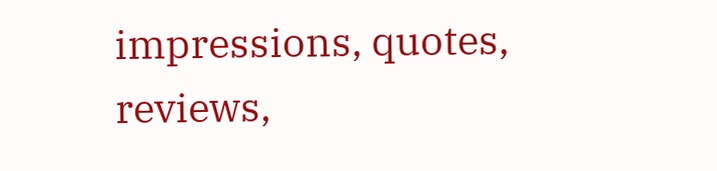impressions, quotes, reviews,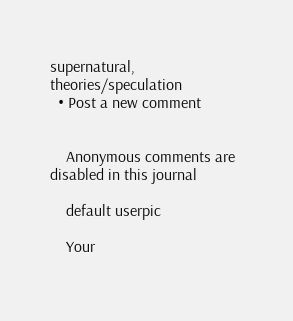supernatural, theories/speculation
  • Post a new comment


    Anonymous comments are disabled in this journal

    default userpic

    Your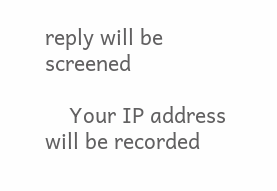reply will be screened

    Your IP address will be recorded